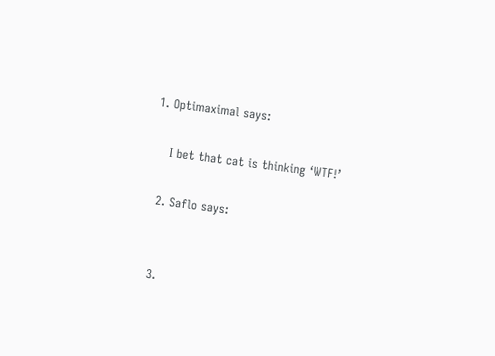1. Optimaximal says:

    I bet that cat is thinking ‘WTF!’

  2. Saflo says:


  3.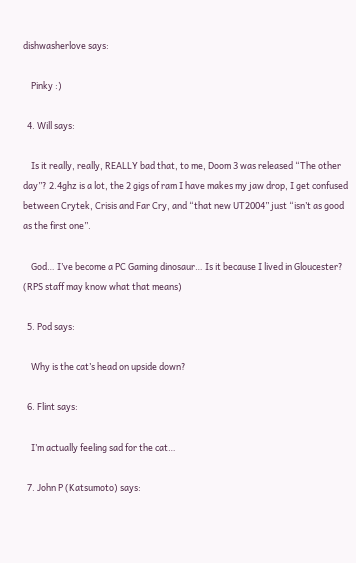dishwasherlove says:

    Pinky :)

  4. Will says:

    Is it really, really, REALLY bad that, to me, Doom 3 was released “The other day”? 2.4ghz is a lot, the 2 gigs of ram I have makes my jaw drop, I get confused between Crytek, Crisis and Far Cry, and “that new UT2004” just “isn’t as good as the first one”.

    God… I’ve become a PC Gaming dinosaur… Is it because I lived in Gloucester? (RPS staff may know what that means)

  5. Pod says:

    Why is the cat’s head on upside down?

  6. Flint says:

    I’m actually feeling sad for the cat…

  7. John P (Katsumoto) says: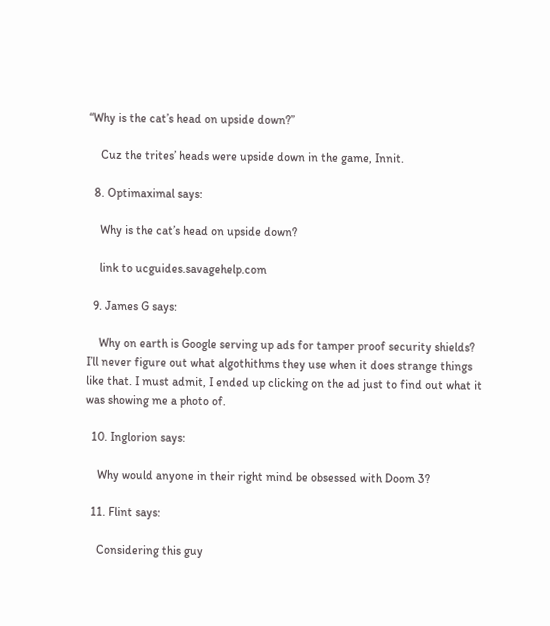“Why is the cat’s head on upside down?”

    Cuz the trites’ heads were upside down in the game, Innit.

  8. Optimaximal says:

    Why is the cat’s head on upside down?

    link to ucguides.savagehelp.com

  9. James G says:

    Why on earth is Google serving up ads for tamper proof security shields? I’ll never figure out what algothithms they use when it does strange things like that. I must admit, I ended up clicking on the ad just to find out what it was showing me a photo of.

  10. Inglorion says:

    Why would anyone in their right mind be obsessed with Doom 3?

  11. Flint says:

    Considering this guy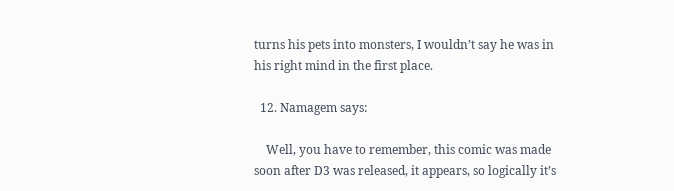turns his pets into monsters, I wouldn’t say he was in his right mind in the first place.

  12. Namagem says:

    Well, you have to remember, this comic was made soon after D3 was released, it appears, so logically it’s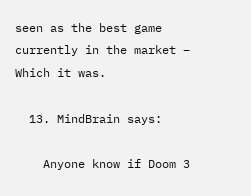seen as the best game currently in the market – Which it was.

  13. MindBrain says:

    Anyone know if Doom 3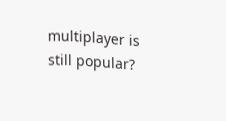multiplayer is still popular?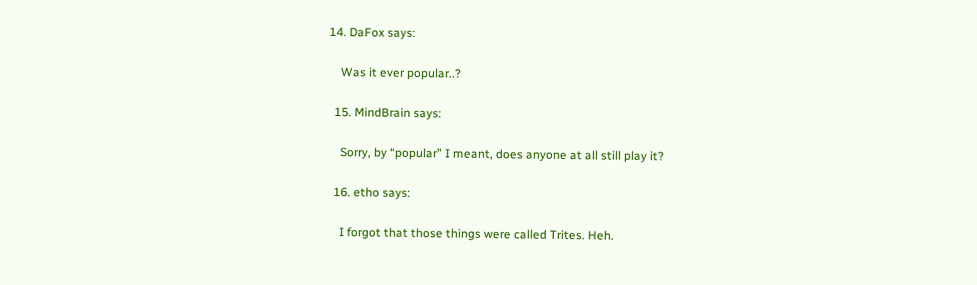14. DaFox says:

    Was it ever popular..?

  15. MindBrain says:

    Sorry, by “popular” I meant, does anyone at all still play it?

  16. etho says:

    I forgot that those things were called Trites. Heh.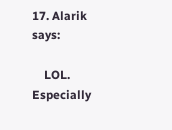17. Alarik says:

    LOL. Especially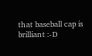that baseball cap is brilliant :-D